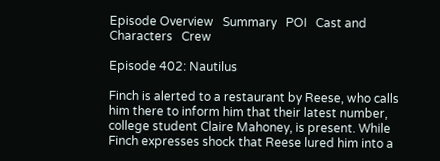Episode Overview   Summary   POI   Cast and Characters   Crew

Episode 402: Nautilus

Finch is alerted to a restaurant by Reese, who calls him there to inform him that their latest number, college student Claire Mahoney, is present. While Finch expresses shock that Reese lured him into a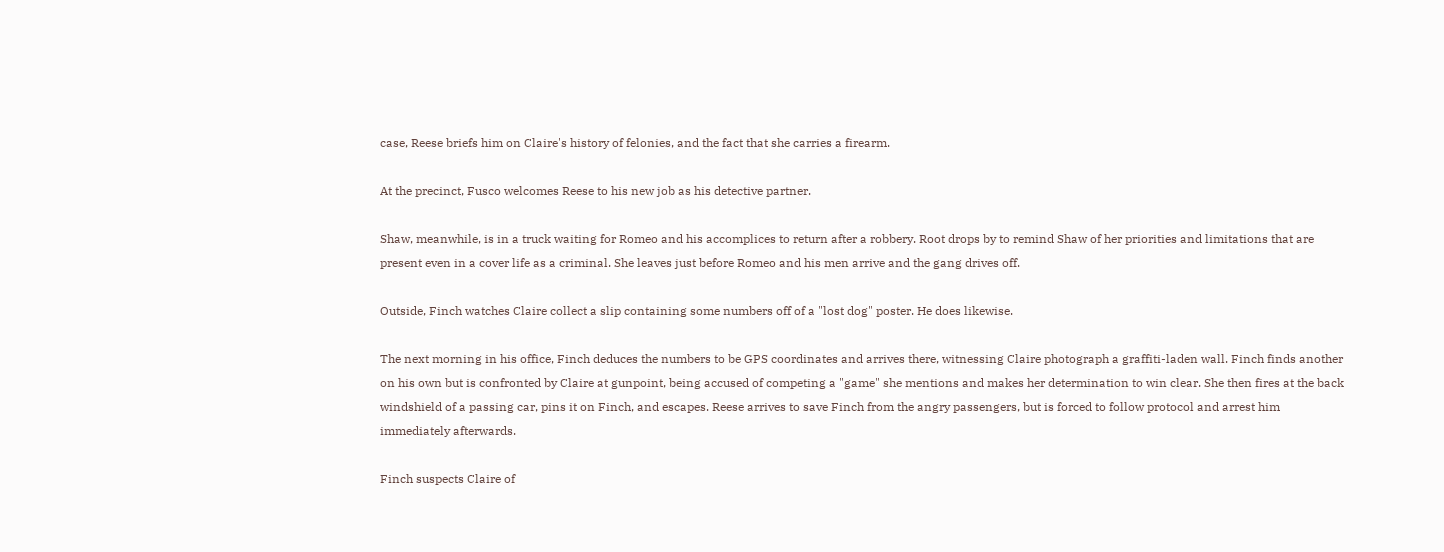case, Reese briefs him on Claire's history of felonies, and the fact that she carries a firearm.

At the precinct, Fusco welcomes Reese to his new job as his detective partner.

Shaw, meanwhile, is in a truck waiting for Romeo and his accomplices to return after a robbery. Root drops by to remind Shaw of her priorities and limitations that are present even in a cover life as a criminal. She leaves just before Romeo and his men arrive and the gang drives off.

Outside, Finch watches Claire collect a slip containing some numbers off of a "lost dog" poster. He does likewise.

The next morning in his office, Finch deduces the numbers to be GPS coordinates and arrives there, witnessing Claire photograph a graffiti-laden wall. Finch finds another on his own but is confronted by Claire at gunpoint, being accused of competing a "game" she mentions and makes her determination to win clear. She then fires at the back windshield of a passing car, pins it on Finch, and escapes. Reese arrives to save Finch from the angry passengers, but is forced to follow protocol and arrest him immediately afterwards.

Finch suspects Claire of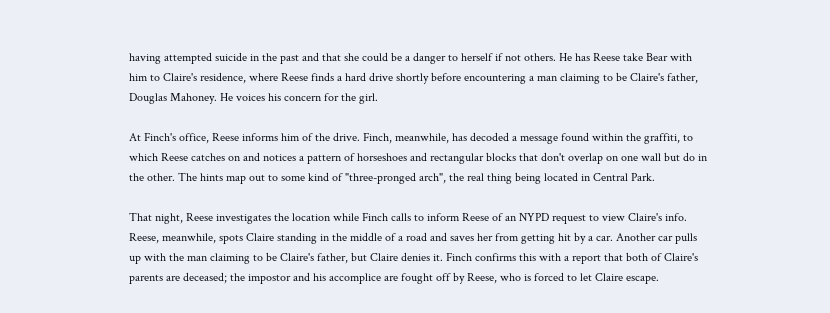having attempted suicide in the past and that she could be a danger to herself if not others. He has Reese take Bear with him to Claire's residence, where Reese finds a hard drive shortly before encountering a man claiming to be Claire's father, Douglas Mahoney. He voices his concern for the girl.

At Finch's office, Reese informs him of the drive. Finch, meanwhile, has decoded a message found within the graffiti, to which Reese catches on and notices a pattern of horseshoes and rectangular blocks that don't overlap on one wall but do in the other. The hints map out to some kind of "three-pronged arch", the real thing being located in Central Park.

That night, Reese investigates the location while Finch calls to inform Reese of an NYPD request to view Claire's info. Reese, meanwhile, spots Claire standing in the middle of a road and saves her from getting hit by a car. Another car pulls up with the man claiming to be Claire's father, but Claire denies it. Finch confirms this with a report that both of Claire's parents are deceased; the impostor and his accomplice are fought off by Reese, who is forced to let Claire escape.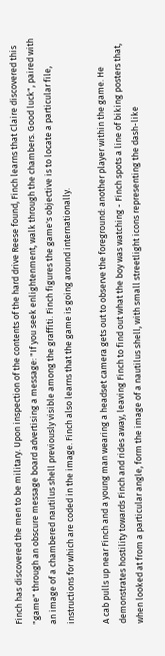Finch has discovered the men to be military. Upon inspection of the contents of the hard drive Reese found, Finch learns that Claire discovered this "game" through an obscure message board advertising a message: "If you seek enlightenment, walk through the chambers. Good luck", paired with an image of a chambered nautilus shell previously visible among the graffiti. Finch figures the game's objective is to locate a particular file, instructions for which are coded in the image. Finch also learns that the game is going around internationally.

A cab pulls up near Finch and a young man wearing a headset camera gets out to observe the foreground: another player within the game. He demonstrates hostility towards Finch and rides away, leaving Finch to find out what the boy was watching - Finch spots a line of biking posters that, when looked at from a particular angle, form the image of a nautilus shell, with small streetlight icons representing the dash-like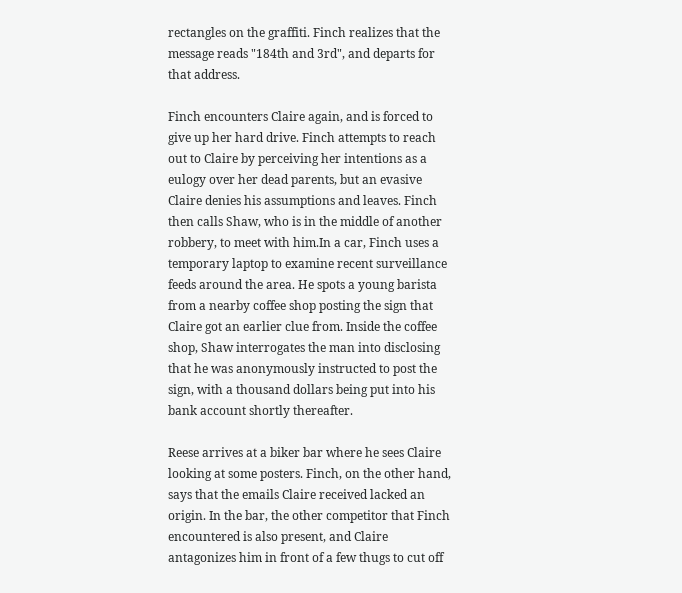rectangles on the graffiti. Finch realizes that the message reads "184th and 3rd", and departs for that address.

Finch encounters Claire again, and is forced to give up her hard drive. Finch attempts to reach out to Claire by perceiving her intentions as a eulogy over her dead parents, but an evasive Claire denies his assumptions and leaves. Finch then calls Shaw, who is in the middle of another robbery, to meet with him.In a car, Finch uses a temporary laptop to examine recent surveillance feeds around the area. He spots a young barista from a nearby coffee shop posting the sign that Claire got an earlier clue from. Inside the coffee shop, Shaw interrogates the man into disclosing that he was anonymously instructed to post the sign, with a thousand dollars being put into his bank account shortly thereafter.

Reese arrives at a biker bar where he sees Claire looking at some posters. Finch, on the other hand, says that the emails Claire received lacked an origin. In the bar, the other competitor that Finch encountered is also present, and Claire antagonizes him in front of a few thugs to cut off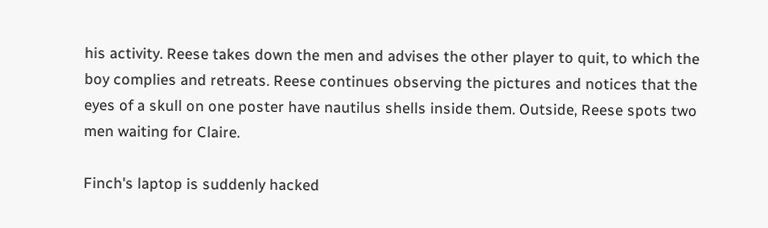his activity. Reese takes down the men and advises the other player to quit, to which the boy complies and retreats. Reese continues observing the pictures and notices that the eyes of a skull on one poster have nautilus shells inside them. Outside, Reese spots two men waiting for Claire.

Finch's laptop is suddenly hacked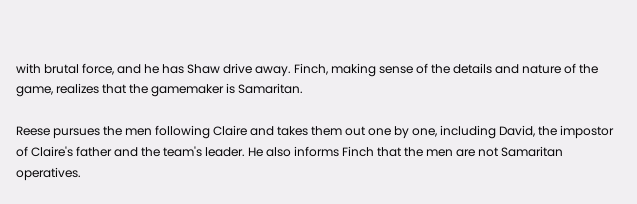with brutal force, and he has Shaw drive away. Finch, making sense of the details and nature of the game, realizes that the gamemaker is Samaritan.

Reese pursues the men following Claire and takes them out one by one, including David, the impostor of Claire's father and the team's leader. He also informs Finch that the men are not Samaritan operatives.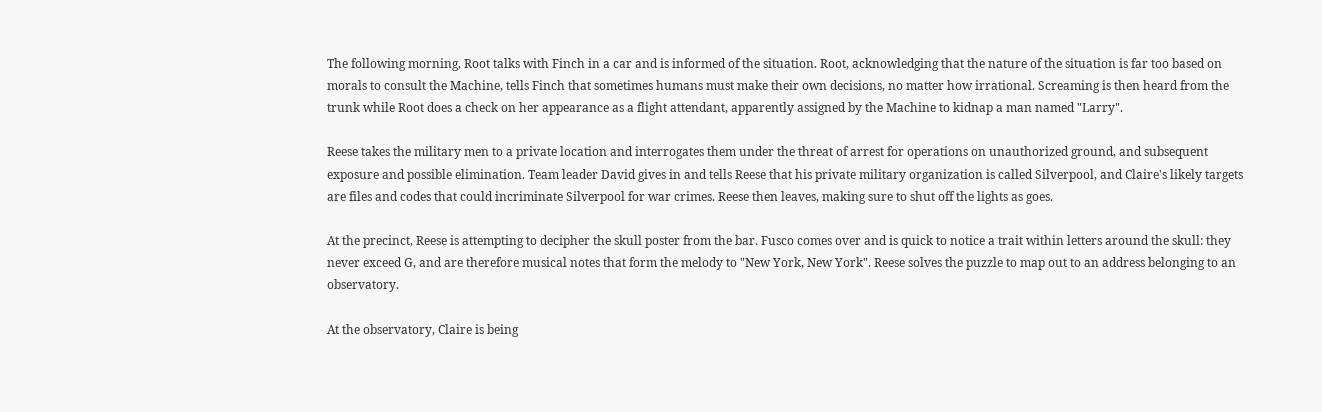The following morning, Root talks with Finch in a car and is informed of the situation. Root, acknowledging that the nature of the situation is far too based on morals to consult the Machine, tells Finch that sometimes humans must make their own decisions, no matter how irrational. Screaming is then heard from the trunk while Root does a check on her appearance as a flight attendant, apparently assigned by the Machine to kidnap a man named "Larry".

Reese takes the military men to a private location and interrogates them under the threat of arrest for operations on unauthorized ground, and subsequent exposure and possible elimination. Team leader David gives in and tells Reese that his private military organization is called Silverpool, and Claire's likely targets are files and codes that could incriminate Silverpool for war crimes. Reese then leaves, making sure to shut off the lights as goes.

At the precinct, Reese is attempting to decipher the skull poster from the bar. Fusco comes over and is quick to notice a trait within letters around the skull: they never exceed G, and are therefore musical notes that form the melody to "New York, New York". Reese solves the puzzle to map out to an address belonging to an observatory.

At the observatory, Claire is being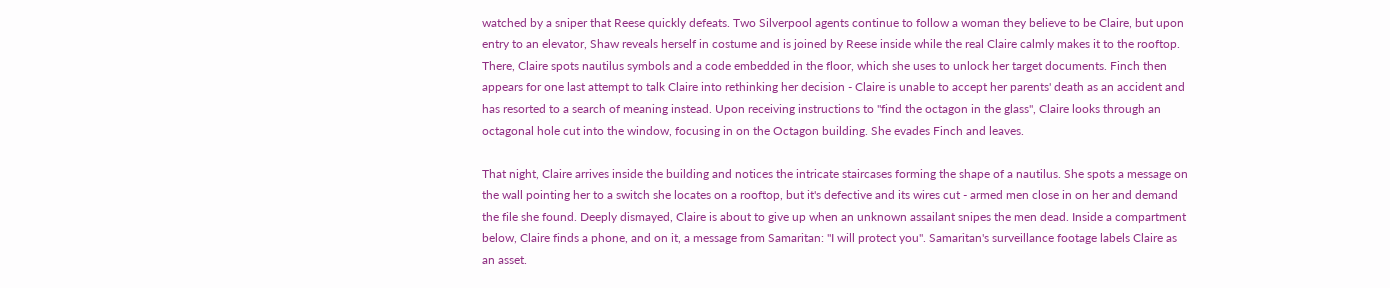watched by a sniper that Reese quickly defeats. Two Silverpool agents continue to follow a woman they believe to be Claire, but upon entry to an elevator, Shaw reveals herself in costume and is joined by Reese inside while the real Claire calmly makes it to the rooftop. There, Claire spots nautilus symbols and a code embedded in the floor, which she uses to unlock her target documents. Finch then appears for one last attempt to talk Claire into rethinking her decision - Claire is unable to accept her parents' death as an accident and has resorted to a search of meaning instead. Upon receiving instructions to "find the octagon in the glass", Claire looks through an octagonal hole cut into the window, focusing in on the Octagon building. She evades Finch and leaves.

That night, Claire arrives inside the building and notices the intricate staircases forming the shape of a nautilus. She spots a message on the wall pointing her to a switch she locates on a rooftop, but it's defective and its wires cut - armed men close in on her and demand the file she found. Deeply dismayed, Claire is about to give up when an unknown assailant snipes the men dead. Inside a compartment below, Claire finds a phone, and on it, a message from Samaritan: "I will protect you". Samaritan's surveillance footage labels Claire as an asset.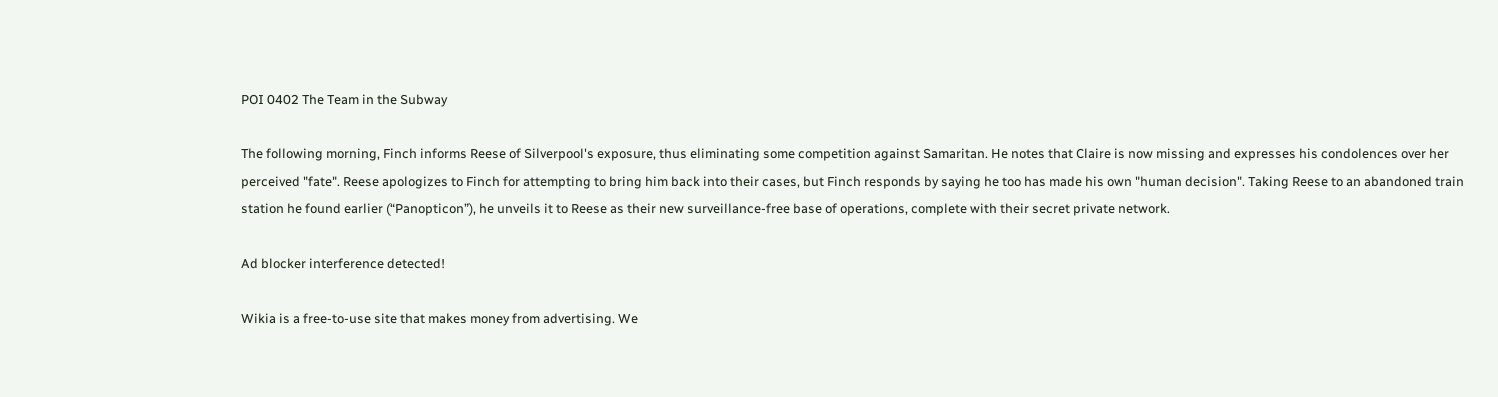POI 0402 The Team in the Subway

The following morning, Finch informs Reese of Silverpool's exposure, thus eliminating some competition against Samaritan. He notes that Claire is now missing and expresses his condolences over her perceived "fate". Reese apologizes to Finch for attempting to bring him back into their cases, but Finch responds by saying he too has made his own "human decision". Taking Reese to an abandoned train station he found earlier (“Panopticon”), he unveils it to Reese as their new surveillance-free base of operations, complete with their secret private network.

Ad blocker interference detected!

Wikia is a free-to-use site that makes money from advertising. We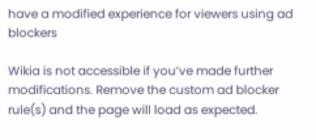have a modified experience for viewers using ad blockers

Wikia is not accessible if you’ve made further modifications. Remove the custom ad blocker rule(s) and the page will load as expected.